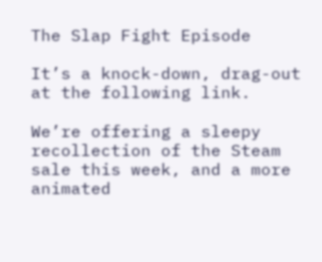The Slap Fight Episode

It’s a knock-down, drag-out at the following link.

We’re offering a sleepy recollection of the Steam sale this week, and a more animated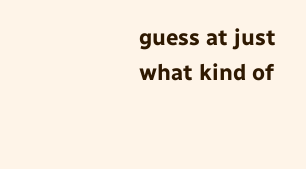guess at just what kind of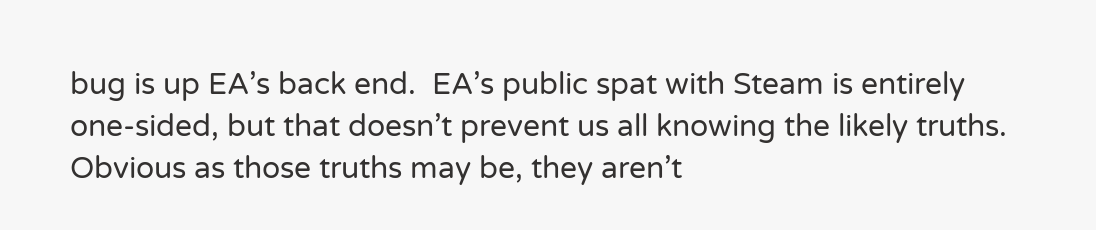bug is up EA’s back end.  EA’s public spat with Steam is entirely one-sided, but that doesn’t prevent us all knowing the likely truths.  Obvious as those truths may be, they aren’t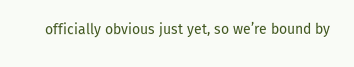officially obvious just yet, so we’re bound by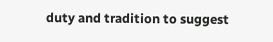duty and tradition to suggest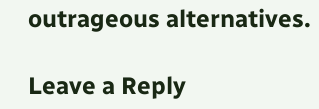outrageous alternatives.

Leave a Reply